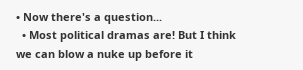• Now there's a question...
  • Most political dramas are! But I think we can blow a nuke up before it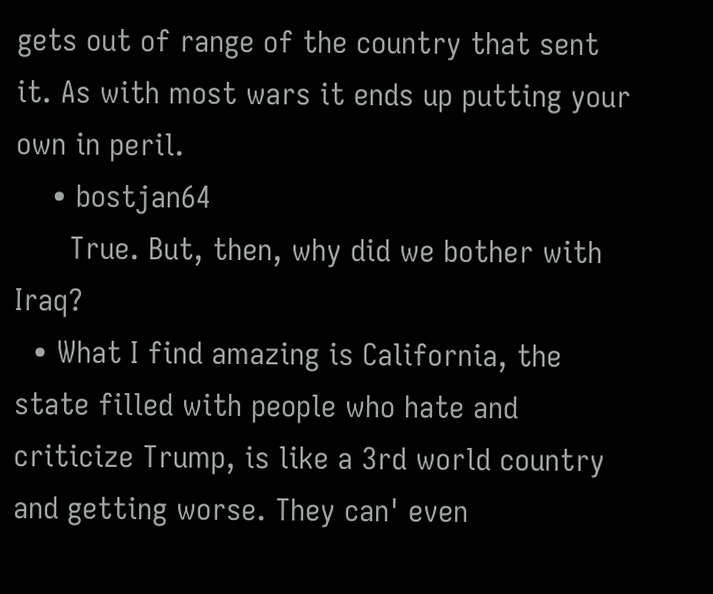gets out of range of the country that sent it. As with most wars it ends up putting your own in peril.
    • bostjan64
      True. But, then, why did we bother with Iraq?
  • What I find amazing is California, the state filled with people who hate and criticize Trump, is like a 3rd world country and getting worse. They can' even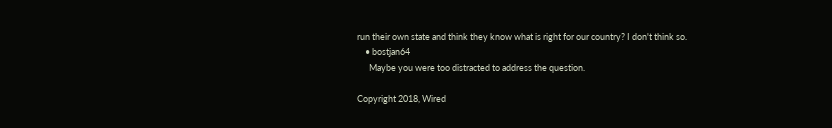run their own state and think they know what is right for our country? I don't think so.
    • bostjan64
      Maybe you were too distracted to address the question.

Copyright 2018, Wired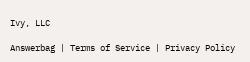Ivy, LLC

Answerbag | Terms of Service | Privacy Policy